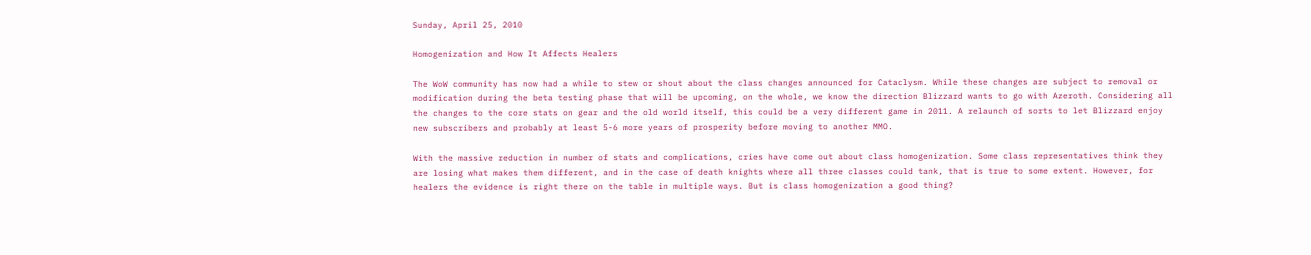Sunday, April 25, 2010

Homogenization and How It Affects Healers

The WoW community has now had a while to stew or shout about the class changes announced for Cataclysm. While these changes are subject to removal or modification during the beta testing phase that will be upcoming, on the whole, we know the direction Blizzard wants to go with Azeroth. Considering all the changes to the core stats on gear and the old world itself, this could be a very different game in 2011. A relaunch of sorts to let Blizzard enjoy new subscribers and probably at least 5-6 more years of prosperity before moving to another MMO.

With the massive reduction in number of stats and complications, cries have come out about class homogenization. Some class representatives think they are losing what makes them different, and in the case of death knights where all three classes could tank, that is true to some extent. However, for healers the evidence is right there on the table in multiple ways. But is class homogenization a good thing?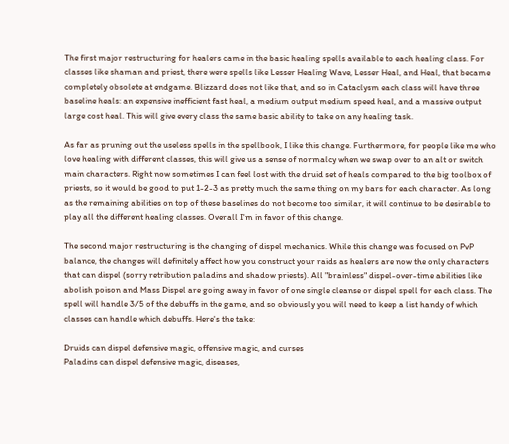The first major restructuring for healers came in the basic healing spells available to each healing class. For classes like shaman and priest, there were spells like Lesser Healing Wave, Lesser Heal, and Heal, that became completely obsolete at endgame. Blizzard does not like that, and so in Cataclysm each class will have three baseline heals: an expensive inefficient fast heal, a medium output medium speed heal, and a massive output large cost heal. This will give every class the same basic ability to take on any healing task.

As far as pruning out the useless spells in the spellbook, I like this change. Furthermore, for people like me who love healing with different classes, this will give us a sense of normalcy when we swap over to an alt or switch main characters. Right now sometimes I can feel lost with the druid set of heals compared to the big toolbox of priests, so it would be good to put 1-2-3 as pretty much the same thing on my bars for each character. As long as the remaining abilities on top of these baselines do not become too similar, it will continue to be desirable to play all the different healing classes. Overall I'm in favor of this change.

The second major restructuring is the changing of dispel mechanics. While this change was focused on PvP balance, the changes will definitely affect how you construct your raids as healers are now the only characters that can dispel (sorry retribution paladins and shadow priests). All "brainless" dispel-over-time abilities like abolish poison and Mass Dispel are going away in favor of one single cleanse or dispel spell for each class. The spell will handle 3/5 of the debuffs in the game, and so obviously you will need to keep a list handy of which classes can handle which debuffs. Here's the take:

Druids can dispel defensive magic, offensive magic, and curses
Paladins can dispel defensive magic, diseases,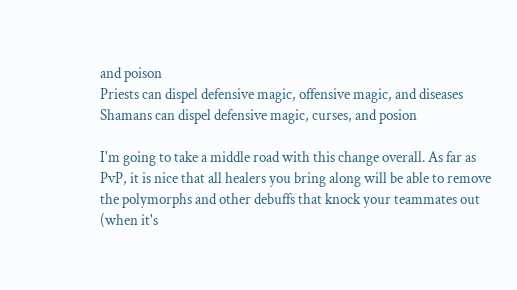and poison
Priests can dispel defensive magic, offensive magic, and diseases
Shamans can dispel defensive magic, curses, and posion

I'm going to take a middle road with this change overall. As far as PvP, it is nice that all healers you bring along will be able to remove the polymorphs and other debuffs that knock your teammates out (when it's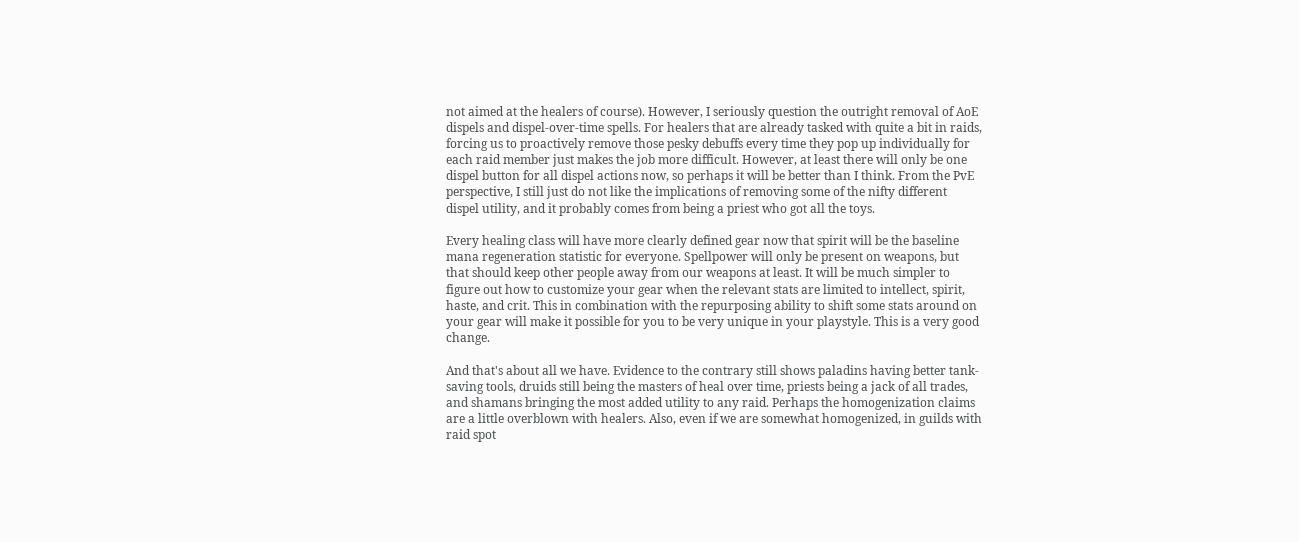not aimed at the healers of course). However, I seriously question the outright removal of AoE dispels and dispel-over-time spells. For healers that are already tasked with quite a bit in raids, forcing us to proactively remove those pesky debuffs every time they pop up individually for each raid member just makes the job more difficult. However, at least there will only be one dispel button for all dispel actions now, so perhaps it will be better than I think. From the PvE perspective, I still just do not like the implications of removing some of the nifty different dispel utility, and it probably comes from being a priest who got all the toys.

Every healing class will have more clearly defined gear now that spirit will be the baseline mana regeneration statistic for everyone. Spellpower will only be present on weapons, but that should keep other people away from our weapons at least. It will be much simpler to figure out how to customize your gear when the relevant stats are limited to intellect, spirit, haste, and crit. This in combination with the repurposing ability to shift some stats around on your gear will make it possible for you to be very unique in your playstyle. This is a very good change.

And that's about all we have. Evidence to the contrary still shows paladins having better tank-saving tools, druids still being the masters of heal over time, priests being a jack of all trades, and shamans bringing the most added utility to any raid. Perhaps the homogenization claims are a little overblown with healers. Also, even if we are somewhat homogenized, in guilds with raid spot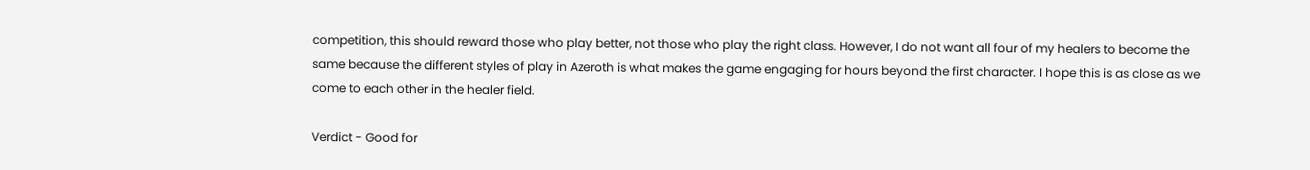competition, this should reward those who play better, not those who play the right class. However, I do not want all four of my healers to become the same because the different styles of play in Azeroth is what makes the game engaging for hours beyond the first character. I hope this is as close as we come to each other in the healer field.

Verdict - Good for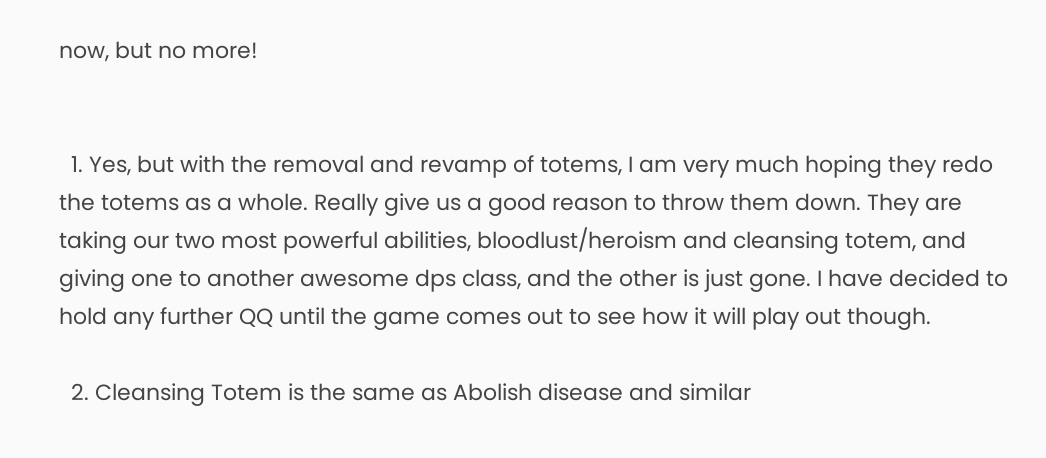now, but no more!


  1. Yes, but with the removal and revamp of totems, I am very much hoping they redo the totems as a whole. Really give us a good reason to throw them down. They are taking our two most powerful abilities, bloodlust/heroism and cleansing totem, and giving one to another awesome dps class, and the other is just gone. I have decided to hold any further QQ until the game comes out to see how it will play out though.

  2. Cleansing Totem is the same as Abolish disease and similar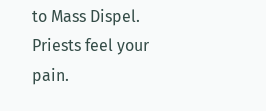to Mass Dispel. Priests feel your pain.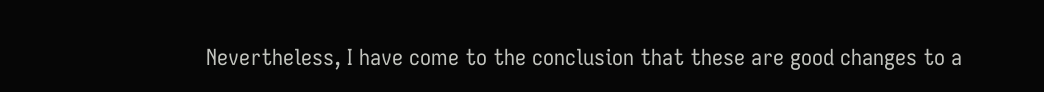Nevertheless, I have come to the conclusion that these are good changes to a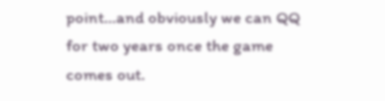point...and obviously we can QQ for two years once the game comes out.